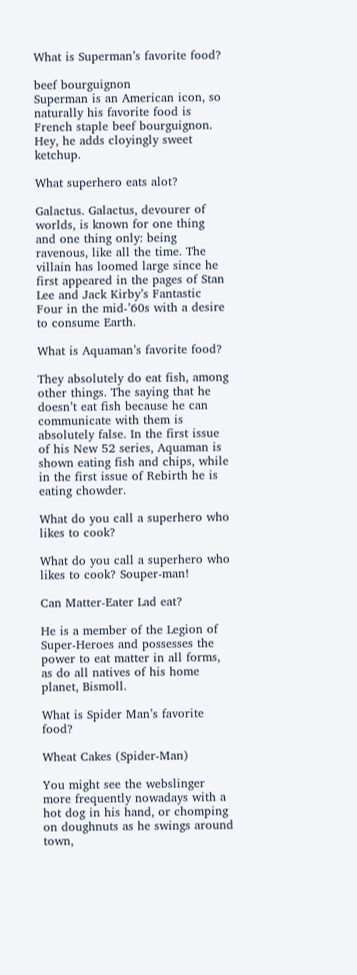What is Superman’s favorite food?

beef bourguignon
Superman is an American icon, so naturally his favorite food is French staple beef bourguignon. Hey, he adds cloyingly sweet ketchup.

What superhero eats alot?

Galactus. Galactus, devourer of worlds, is known for one thing and one thing only: being ravenous, like all the time. The villain has loomed large since he first appeared in the pages of Stan Lee and Jack Kirby’s Fantastic Four in the mid-’60s with a desire to consume Earth.

What is Aquaman’s favorite food?

They absolutely do eat fish, among other things. The saying that he doesn’t eat fish because he can communicate with them is absolutely false. In the first issue of his New 52 series, Aquaman is shown eating fish and chips, while in the first issue of Rebirth he is eating chowder.

What do you call a superhero who likes to cook?

What do you call a superhero who likes to cook? Souper-man!

Can Matter-Eater Lad eat?

He is a member of the Legion of Super-Heroes and possesses the power to eat matter in all forms, as do all natives of his home planet, Bismoll.

What is Spider Man’s favorite food?

Wheat Cakes (Spider-Man)

You might see the webslinger more frequently nowadays with a hot dog in his hand, or chomping on doughnuts as he swings around town,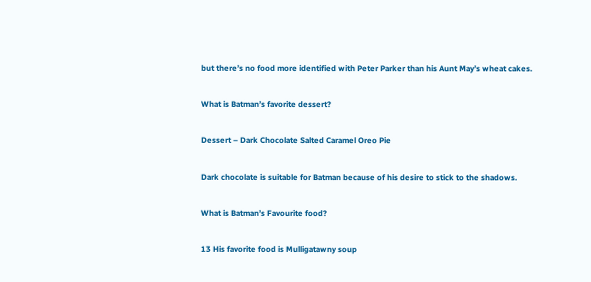but there’s no food more identified with Peter Parker than his Aunt May’s wheat cakes.

What is Batman’s favorite dessert?

Dessert – Dark Chocolate Salted Caramel Oreo Pie

Dark chocolate is suitable for Batman because of his desire to stick to the shadows.

What is Batman’s Favourite food?

13 His favorite food is Mulligatawny soup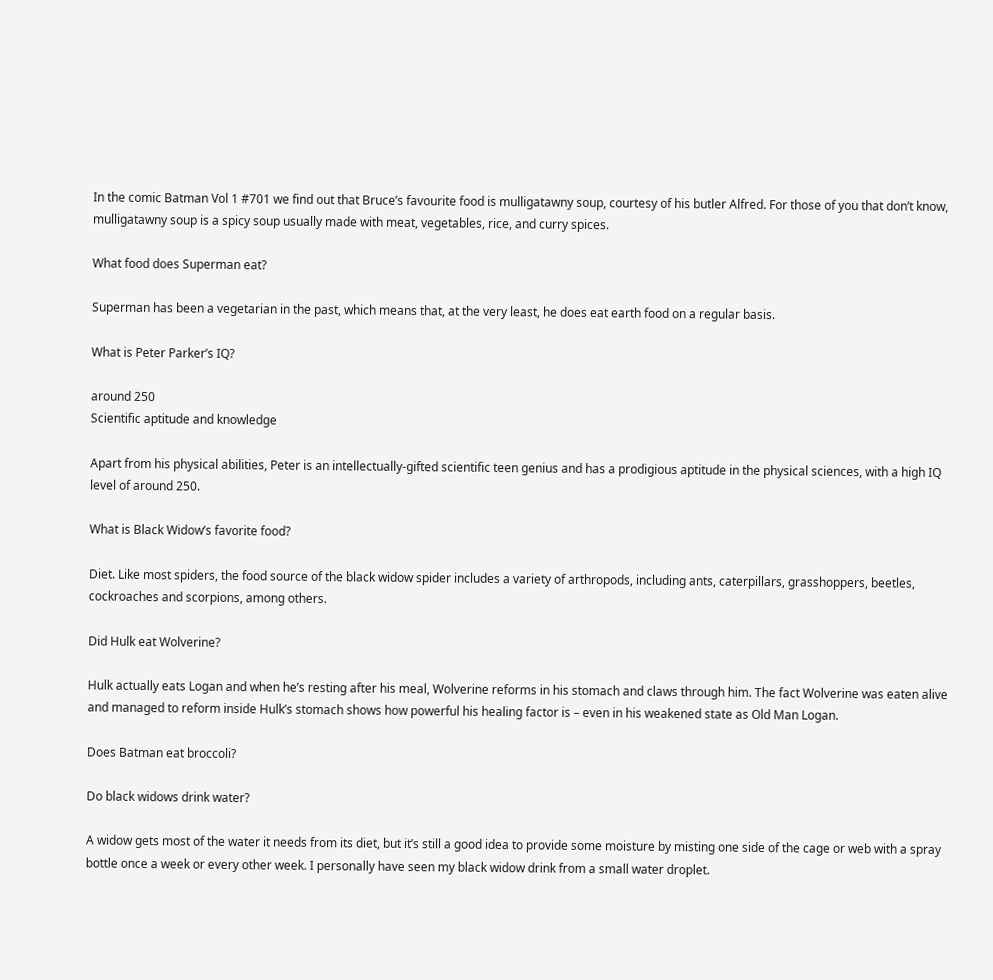In the comic Batman Vol 1 #701 we find out that Bruce’s favourite food is mulligatawny soup, courtesy of his butler Alfred. For those of you that don’t know, mulligatawny soup is a spicy soup usually made with meat, vegetables, rice, and curry spices.

What food does Superman eat?

Superman has been a vegetarian in the past, which means that, at the very least, he does eat earth food on a regular basis.

What is Peter Parker’s IQ?

around 250
Scientific aptitude and knowledge

Apart from his physical abilities, Peter is an intellectually-gifted scientific teen genius and has a prodigious aptitude in the physical sciences, with a high IQ level of around 250.

What is Black Widow’s favorite food?

Diet. Like most spiders, the food source of the black widow spider includes a variety of arthropods, including ants, caterpillars, grasshoppers, beetles, cockroaches and scorpions, among others.

Did Hulk eat Wolverine?

Hulk actually eats Logan and when he’s resting after his meal, Wolverine reforms in his stomach and claws through him. The fact Wolverine was eaten alive and managed to reform inside Hulk’s stomach shows how powerful his healing factor is – even in his weakened state as Old Man Logan.

Does Batman eat broccoli?

Do black widows drink water?

A widow gets most of the water it needs from its diet, but it’s still a good idea to provide some moisture by misting one side of the cage or web with a spray bottle once a week or every other week. I personally have seen my black widow drink from a small water droplet.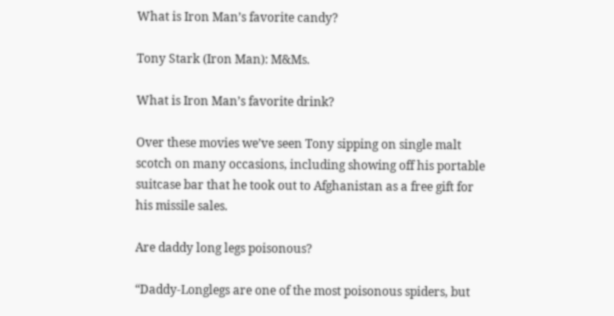What is Iron Man’s favorite candy?

Tony Stark (Iron Man): M&Ms.

What is Iron Man’s favorite drink?

Over these movies we’ve seen Tony sipping on single malt scotch on many occasions, including showing off his portable suitcase bar that he took out to Afghanistan as a free gift for his missile sales.

Are daddy long legs poisonous?

“Daddy-Longlegs are one of the most poisonous spiders, but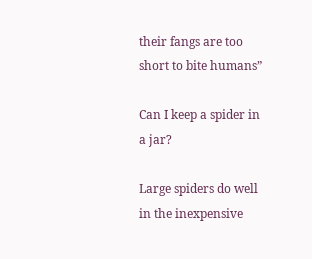their fangs are too short to bite humans”

Can I keep a spider in a jar?

Large spiders do well in the inexpensive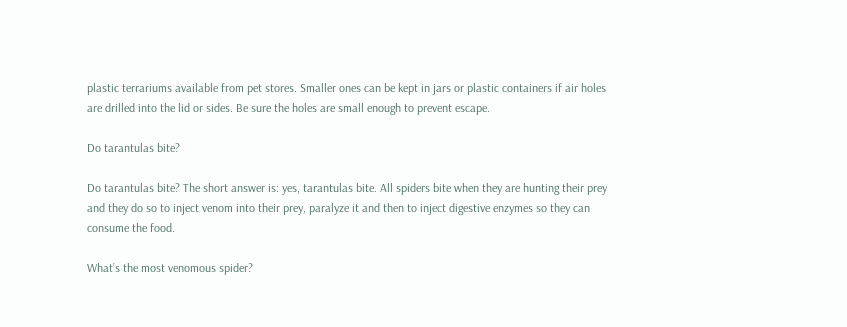plastic terrariums available from pet stores. Smaller ones can be kept in jars or plastic containers if air holes are drilled into the lid or sides. Be sure the holes are small enough to prevent escape.

Do tarantulas bite?

Do tarantulas bite? The short answer is: yes, tarantulas bite. All spiders bite when they are hunting their prey and they do so to inject venom into their prey, paralyze it and then to inject digestive enzymes so they can consume the food.

What’s the most venomous spider?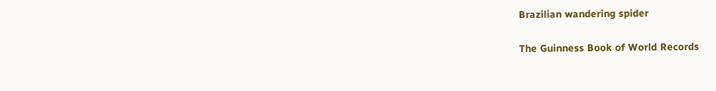Brazilian wandering spider

The Guinness Book of World Records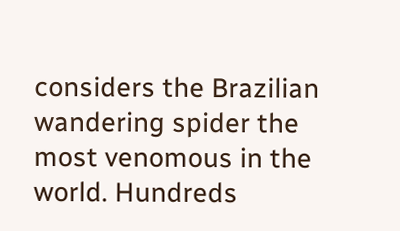considers the Brazilian wandering spider the most venomous in the world. Hundreds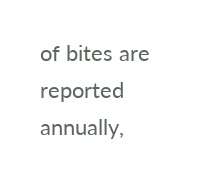of bites are reported annually,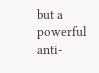but a powerful anti-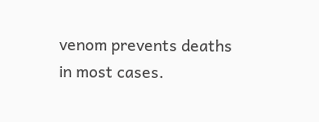venom prevents deaths in most cases.